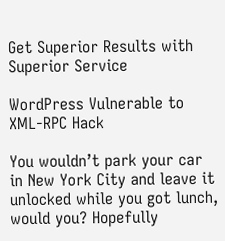Get Superior Results with Superior Service

WordPress Vulnerable to XML-RPC Hack

You wouldn’t park your car in New York City and leave it unlocked while you got lunch, would you? Hopefully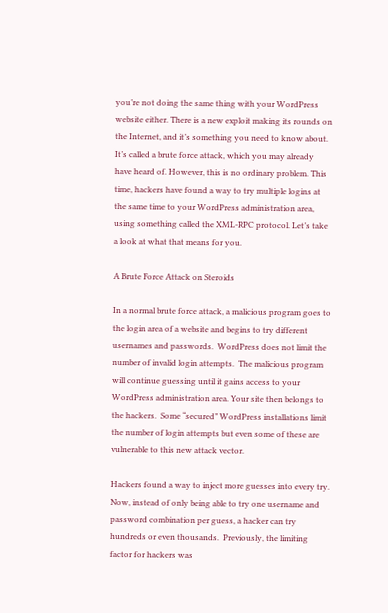you’re not doing the same thing with your WordPress website either. There is a new exploit making its rounds on the Internet, and it’s something you need to know about. It’s called a brute force attack, which you may already  have heard of. However, this is no ordinary problem. This time, hackers have found a way to try multiple logins at the same time to your WordPress administration area, using something called the XML-RPC protocol. Let’s take a look at what that means for you.

A Brute Force Attack on Steroids

In a normal brute force attack, a malicious program goes to the login area of a website and begins to try different usernames and passwords.  WordPress does not limit the number of invalid login attempts.  The malicious program will continue guessing until it gains access to your WordPress administration area. Your site then belongs to the hackers.  Some “secured” WordPress installations limit the number of login attempts but even some of these are vulnerable to this new attack vector.

Hackers found a way to inject more guesses into every try. Now, instead of only being able to try one username and password combination per guess, a hacker can try hundreds or even thousands.  Previously, the limiting factor for hackers was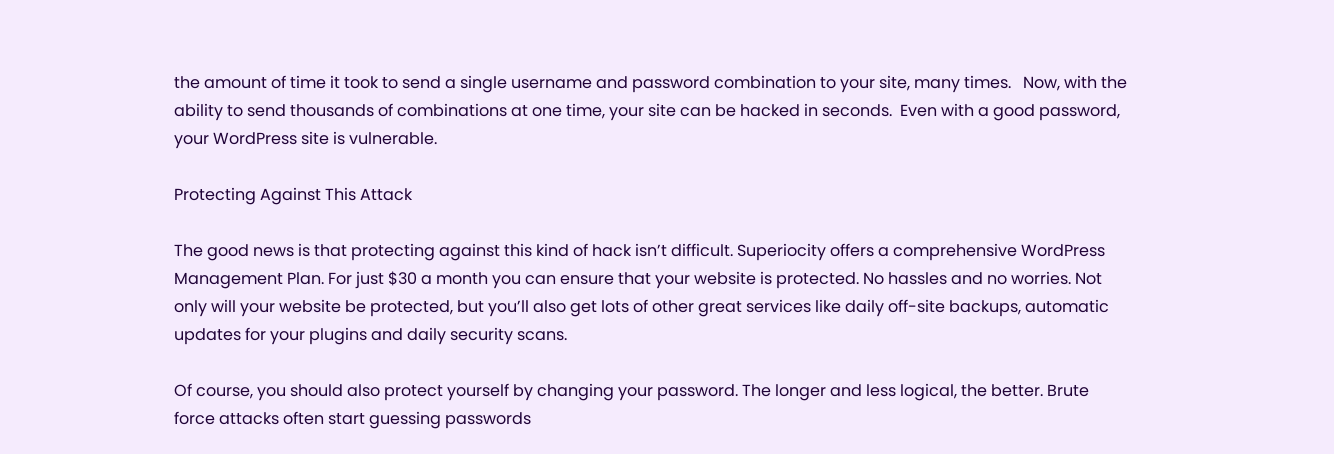the amount of time it took to send a single username and password combination to your site, many times.   Now, with the ability to send thousands of combinations at one time, your site can be hacked in seconds.  Even with a good password, your WordPress site is vulnerable.

Protecting Against This Attack

The good news is that protecting against this kind of hack isn’t difficult. Superiocity offers a comprehensive WordPress Management Plan. For just $30 a month you can ensure that your website is protected. No hassles and no worries. Not only will your website be protected, but you’ll also get lots of other great services like daily off-site backups, automatic updates for your plugins and daily security scans.

Of course, you should also protect yourself by changing your password. The longer and less logical, the better. Brute force attacks often start guessing passwords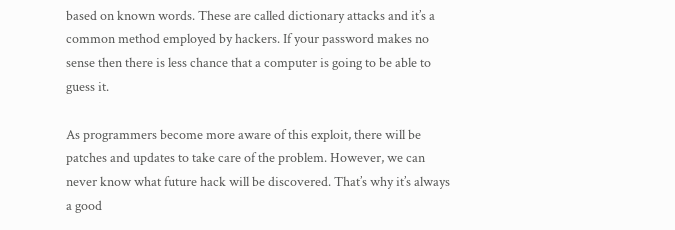based on known words. These are called dictionary attacks and it’s a common method employed by hackers. If your password makes no sense then there is less chance that a computer is going to be able to guess it.

As programmers become more aware of this exploit, there will be patches and updates to take care of the problem. However, we can never know what future hack will be discovered. That’s why it’s always a good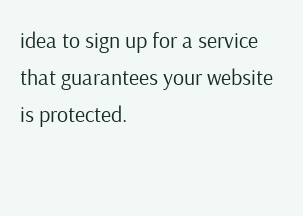idea to sign up for a service that guarantees your website is protected.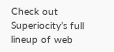Check out Superiocity’s full lineup of web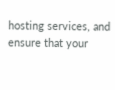hosting services, and ensure that your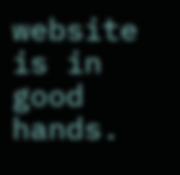website is in good hands.